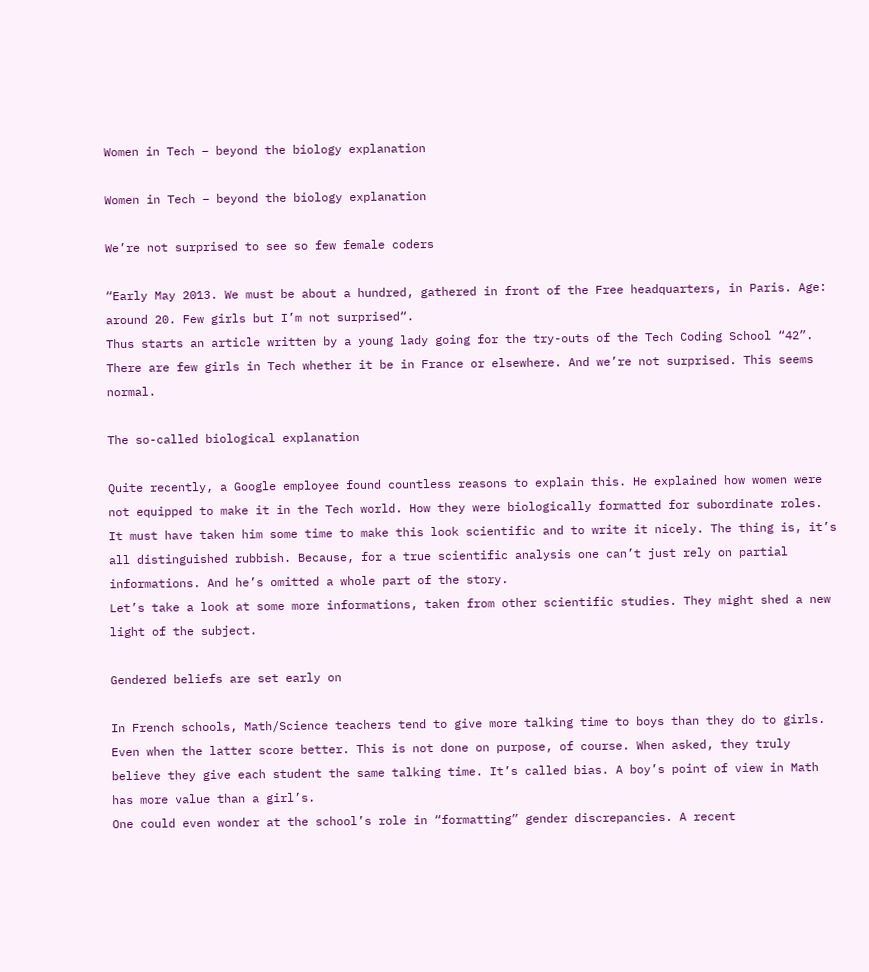Women in Tech – beyond the biology explanation

Women in Tech – beyond the biology explanation

We’re not surprised to see so few female coders

“Early May 2013. We must be about a hundred, gathered in front of the Free headquarters, in Paris. Age: around 20. Few girls but I’m not surprised“.
Thus starts an article written by a young lady going for the try-outs of the Tech Coding School “42”.
There are few girls in Tech whether it be in France or elsewhere. And we’re not surprised. This seems normal.

The so-called biological explanation

Quite recently, a Google employee found countless reasons to explain this. He explained how women were not equipped to make it in the Tech world. How they were biologically formatted for subordinate roles. It must have taken him some time to make this look scientific and to write it nicely. The thing is, it’s all distinguished rubbish. Because, for a true scientific analysis one can’t just rely on partial informations. And he’s omitted a whole part of the story.
Let’s take a look at some more informations, taken from other scientific studies. They might shed a new light of the subject.

Gendered beliefs are set early on

In French schools, Math/Science teachers tend to give more talking time to boys than they do to girls. Even when the latter score better. This is not done on purpose, of course. When asked, they truly believe they give each student the same talking time. It’s called bias. A boy’s point of view in Math has more value than a girl’s.
One could even wonder at the school’s role in “formatting” gender discrepancies. A recent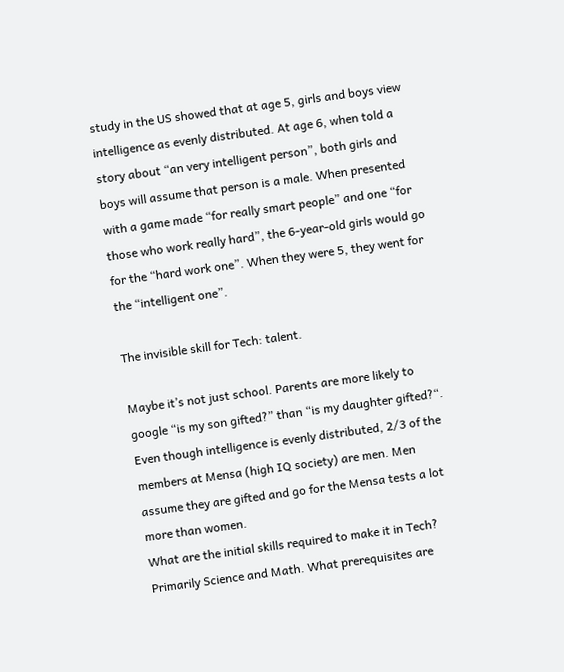study in the US showed that at age 5, girls and boys view intelligence as evenly distributed. At age 6, when told a story about “an very intelligent person”, both girls and boys will assume that person is a male. When presented with a game made “for really smart people” and one “for those who work really hard”, the 6-year-old girls would go for the “hard work one”. When they were 5, they went for the “intelligent one”.

The invisible skill for Tech: talent.

Maybe it’s not just school. Parents are more likely to google “is my son gifted?” than “is my daughter gifted?“. Even though intelligence is evenly distributed, 2/3 of the members at Mensa (high IQ society) are men. Men assume they are gifted and go for the Mensa tests a lot more than women.
What are the initial skills required to make it in Tech? Primarily Science and Math. What prerequisites are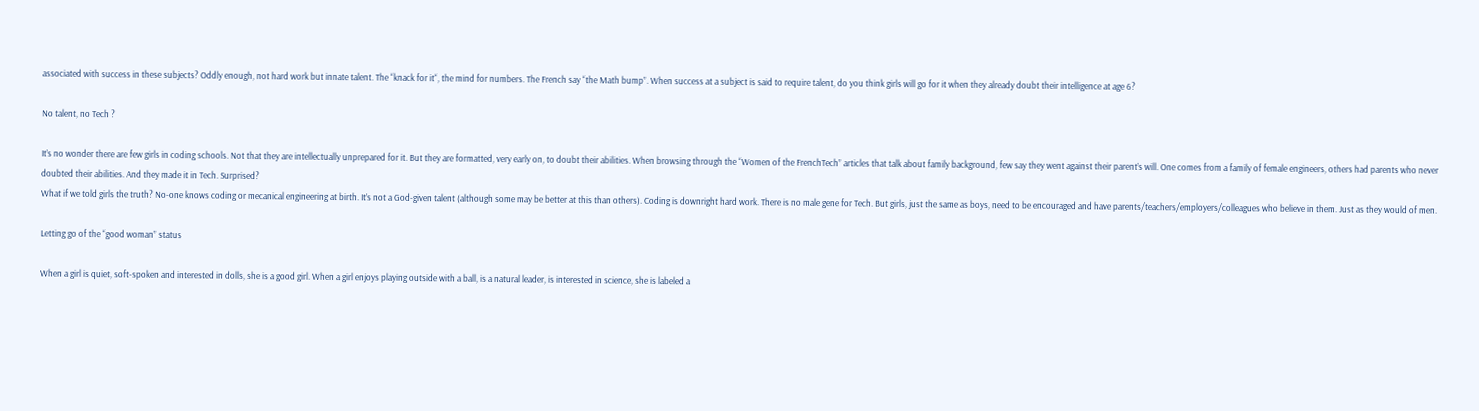associated with success in these subjects? Oddly enough, not hard work but innate talent. The “knack for it“, the mind for numbers. The French say “the Math bump”. When success at a subject is said to require talent, do you think girls will go for it when they already doubt their intelligence at age 6?

No talent, no Tech ?

It’s no wonder there are few girls in coding schools. Not that they are intellectually unprepared for it. But they are formatted, very early on, to doubt their abilities. When browsing through the “Women of the FrenchTech” articles that talk about family background, few say they went against their parent’s will. One comes from a family of female engineers, others had parents who never doubted their abilities. And they made it in Tech. Surprised?
What if we told girls the truth? No-one knows coding or mecanical engineering at birth. It’s not a God-given talent (although some may be better at this than others). Coding is downright hard work. There is no male gene for Tech. But girls, just the same as boys, need to be encouraged and have parents/teachers/employers/colleagues who believe in them. Just as they would of men.

Letting go of the “good woman” status

When a girl is quiet, soft-spoken and interested in dolls, she is a good girl. When a girl enjoys playing outside with a ball, is a natural leader, is interested in science, she is labeled a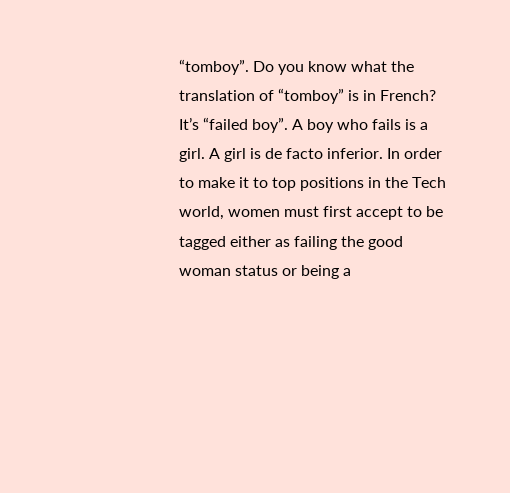“tomboy”. Do you know what the translation of “tomboy” is in French? It’s “failed boy”. A boy who fails is a girl. A girl is de facto inferior. In order to make it to top positions in the Tech world, women must first accept to be tagged either as failing the good woman status or being a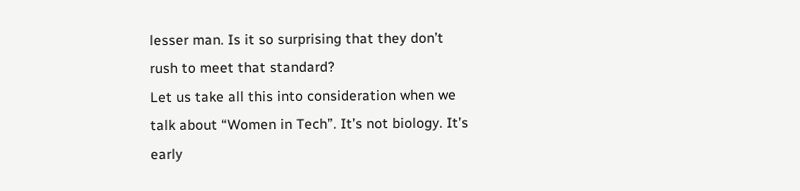lesser man. Is it so surprising that they don’t rush to meet that standard?
Let us take all this into consideration when we talk about “Women in Tech”. It’s not biology. It’s early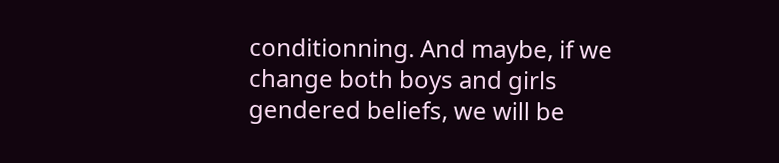conditionning. And maybe, if we change both boys and girls gendered beliefs, we will be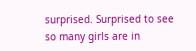surprised. Surprised to see so many girls are in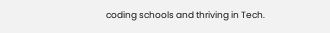coding schools and thriving in Tech.